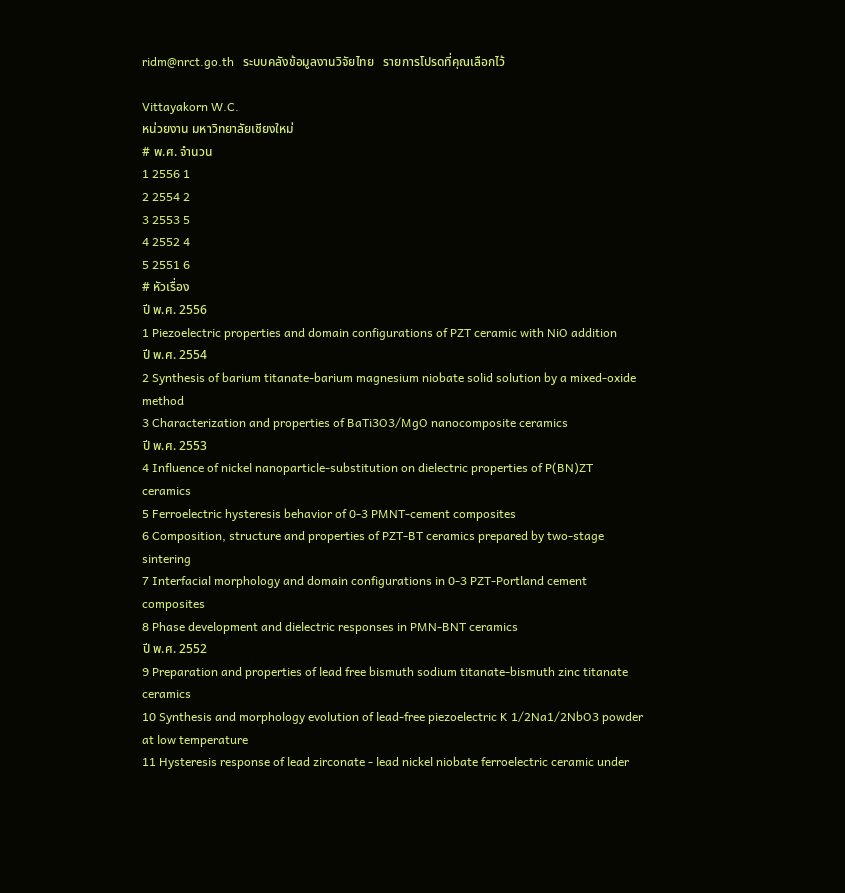ridm@nrct.go.th   ระบบคลังข้อมูลงานวิจัยไทย   รายการโปรดที่คุณเลือกไว้

Vittayakorn W.C.
หน่วยงาน มหาวิทยาลัยเชียงใหม่
# พ.ศ. จำนวน
1 2556 1
2 2554 2
3 2553 5
4 2552 4
5 2551 6
# หัวเรื่อง
ปี พ.ศ. 2556
1 Piezoelectric properties and domain configurations of PZT ceramic with NiO addition
ปี พ.ศ. 2554
2 Synthesis of barium titanate-barium magnesium niobate solid solution by a mixed-oxide method
3 Characterization and properties of BaTi3O3/MgO nanocomposite ceramics
ปี พ.ศ. 2553
4 Influence of nickel nanoparticle-substitution on dielectric properties of P(BN)ZT ceramics
5 Ferroelectric hysteresis behavior of 0-3 PMNT-cement composites
6 Composition, structure and properties of PZT-BT ceramics prepared by two-stage sintering
7 Interfacial morphology and domain configurations in 0-3 PZT-Portland cement composites
8 Phase development and dielectric responses in PMN-BNT ceramics
ปี พ.ศ. 2552
9 Preparation and properties of lead free bismuth sodium titanate-bismuth zinc titanate ceramics
10 Synthesis and morphology evolution of lead-free piezoelectric K 1/2Na1/2NbO3 powder at low temperature
11 Hysteresis response of lead zirconate - lead nickel niobate ferroelectric ceramic under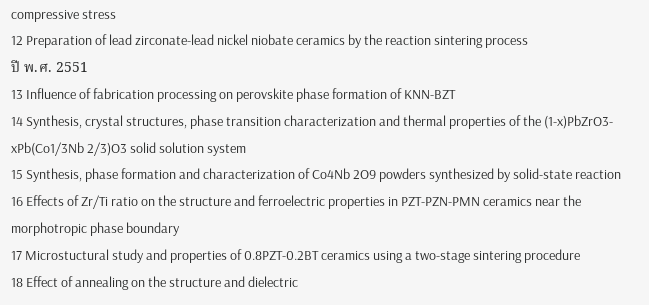compressive stress
12 Preparation of lead zirconate-lead nickel niobate ceramics by the reaction sintering process
ปี พ.ศ. 2551
13 Influence of fabrication processing on perovskite phase formation of KNN-BZT
14 Synthesis, crystal structures, phase transition characterization and thermal properties of the (1-x)PbZrO3-xPb(Co1/3Nb 2/3)O3 solid solution system
15 Synthesis, phase formation and characterization of Co4Nb 2O9 powders synthesized by solid-state reaction
16 Effects of Zr/Ti ratio on the structure and ferroelectric properties in PZT-PZN-PMN ceramics near the morphotropic phase boundary
17 Microstuctural study and properties of 0.8PZT-0.2BT ceramics using a two-stage sintering procedure
18 Effect of annealing on the structure and dielectric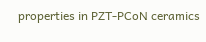properties in PZT-PCoN ceramics